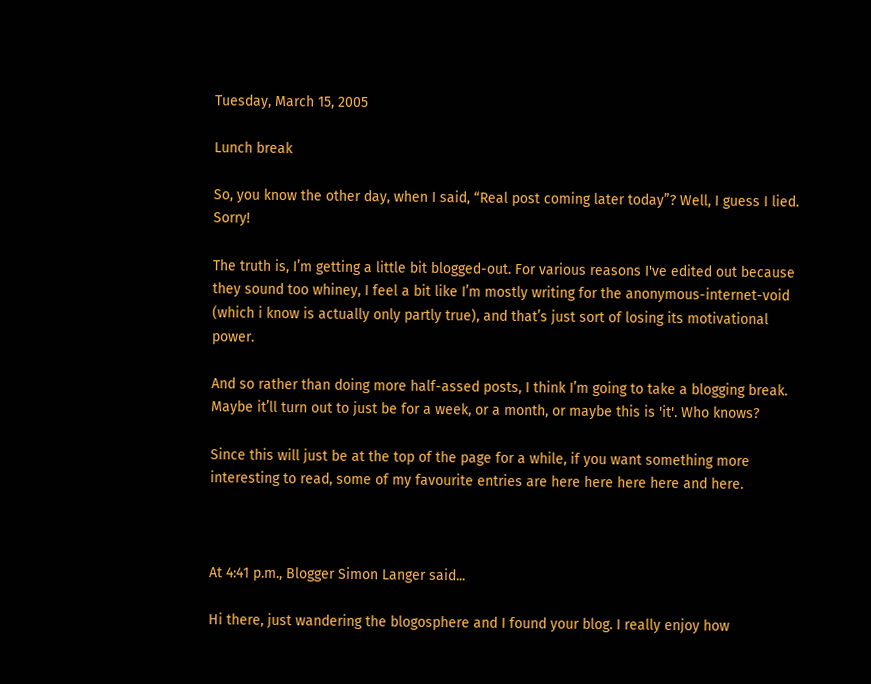Tuesday, March 15, 2005

Lunch break

So, you know the other day, when I said, “Real post coming later today”? Well, I guess I lied. Sorry!

The truth is, I’m getting a little bit blogged-out. For various reasons I've edited out because they sound too whiney, I feel a bit like I’m mostly writing for the anonymous-internet-void (which i know is actually only partly true), and that’s just sort of losing its motivational power.

And so rather than doing more half-assed posts, I think I’m going to take a blogging break. Maybe it’ll turn out to just be for a week, or a month, or maybe this is 'it'. Who knows?

Since this will just be at the top of the page for a while, if you want something more interesting to read, some of my favourite entries are here here here here and here.



At 4:41 p.m., Blogger Simon Langer said...

Hi there, just wandering the blogosphere and I found your blog. I really enjoy how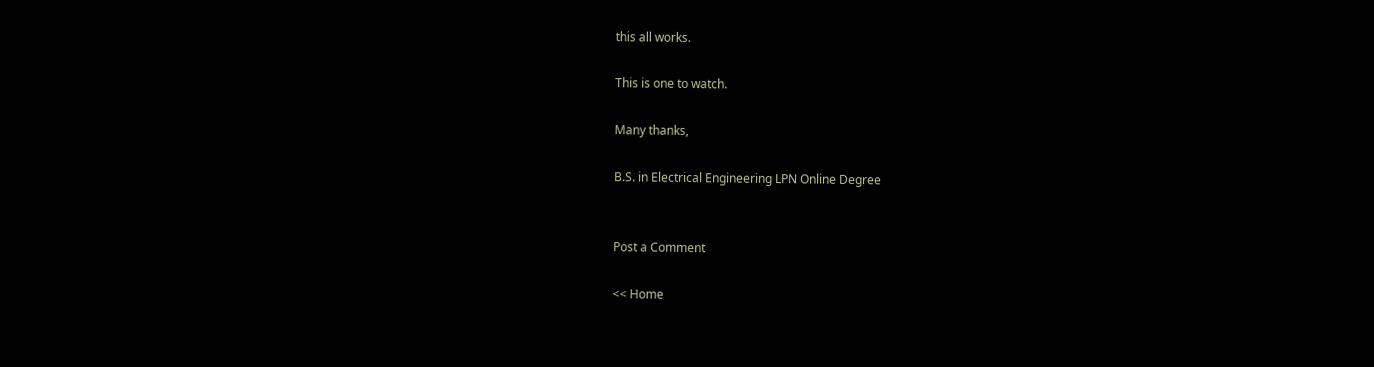this all works.

This is one to watch.

Many thanks,

B.S. in Electrical Engineering LPN Online Degree


Post a Comment

<< Home